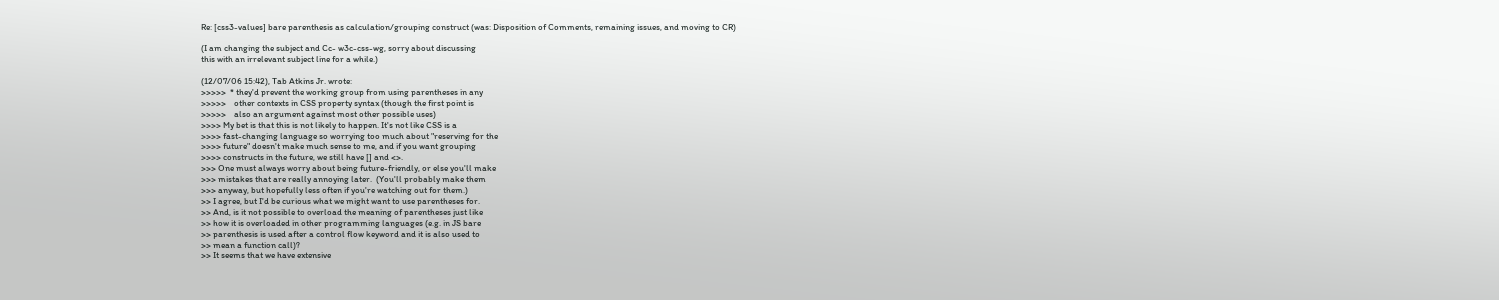Re: [css3-values] bare parenthesis as calculation/grouping construct (was: Disposition of Comments, remaining issues, and moving to CR)

(I am changing the subject and Cc- w3c-css-wg, sorry about discussing
this with an irrelevant subject line for a while.)

(12/07/06 15:42), Tab Atkins Jr. wrote:
>>>>>  * they'd prevent the working group from using parentheses in any
>>>>>    other contexts in CSS property syntax (though the first point is
>>>>>    also an argument against most other possible uses)
>>>> My bet is that this is not likely to happen. It's not like CSS is a
>>>> fast-changing language so worrying too much about "reserving for the
>>>> future" doesn't make much sense to me, and if you want grouping
>>>> constructs in the future, we still have [] and <>.
>>> One must always worry about being future-friendly, or else you'll make
>>> mistakes that are really annoying later.  (You'll probably make them
>>> anyway, but hopefully less often if you're watching out for them.)
>> I agree, but I'd be curious what we might want to use parentheses for.
>> And, is it not possible to overload the meaning of parentheses just like
>> how it is overloaded in other programming languages (e.g. in JS bare
>> parenthesis is used after a control flow keyword and it is also used to
>> mean a function call)?
>> It seems that we have extensive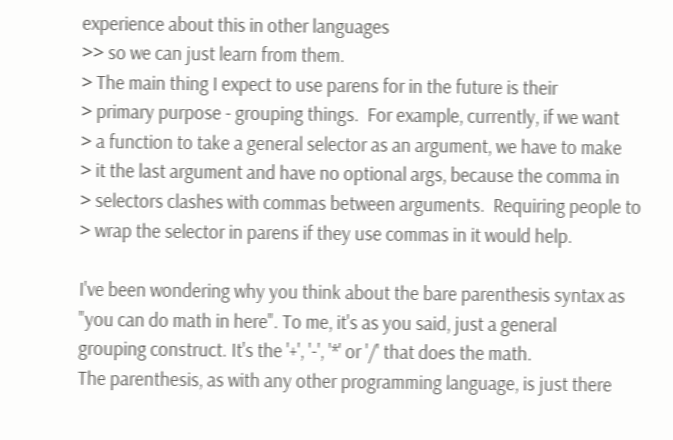experience about this in other languages
>> so we can just learn from them.
> The main thing I expect to use parens for in the future is their
> primary purpose - grouping things.  For example, currently, if we want
> a function to take a general selector as an argument, we have to make
> it the last argument and have no optional args, because the comma in
> selectors clashes with commas between arguments.  Requiring people to
> wrap the selector in parens if they use commas in it would help.

I've been wondering why you think about the bare parenthesis syntax as
"you can do math in here". To me, it's as you said, just a general
grouping construct. It's the '+', '-', '*' or '/' that does the math.
The parenthesis, as with any other programming language, is just there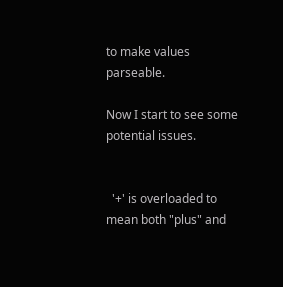to make values parseable.

Now I start to see some potential issues.


  '+' is overloaded to mean both "plus" and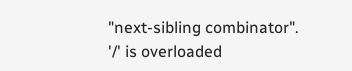"next-sibling combinator".
'/' is overloaded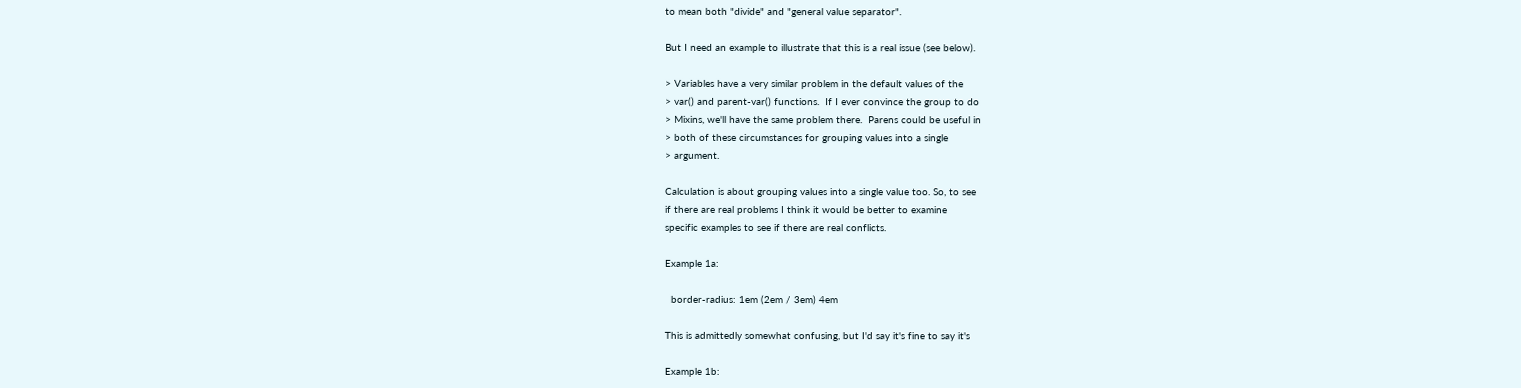to mean both "divide" and "general value separator".

But I need an example to illustrate that this is a real issue (see below).

> Variables have a very similar problem in the default values of the
> var() and parent-var() functions.  If I ever convince the group to do
> Mixins, we'll have the same problem there.  Parens could be useful in
> both of these circumstances for grouping values into a single
> argument.

Calculation is about grouping values into a single value too. So, to see
if there are real problems I think it would be better to examine
specific examples to see if there are real conflicts.

Example 1a:

  border-radius: 1em (2em / 3em) 4em

This is admittedly somewhat confusing, but I'd say it's fine to say it's

Example 1b: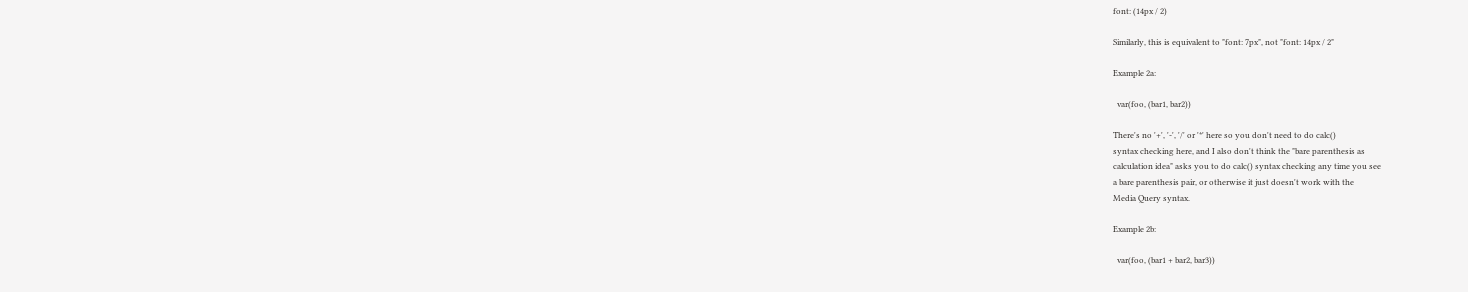font: (14px / 2)

Similarly, this is equivalent to "font: 7px", not "font: 14px / 2"

Example 2a:

  var(foo, (bar1, bar2))

There's no '+', '-', '/' or '*' here so you don't need to do calc()
syntax checking here, and I also don't think the "bare parenthesis as
calculation idea" asks you to do calc() syntax checking any time you see
a bare parenthesis pair, or otherwise it just doesn't work with the
Media Query syntax.

Example 2b:

  var(foo, (bar1 + bar2, bar3))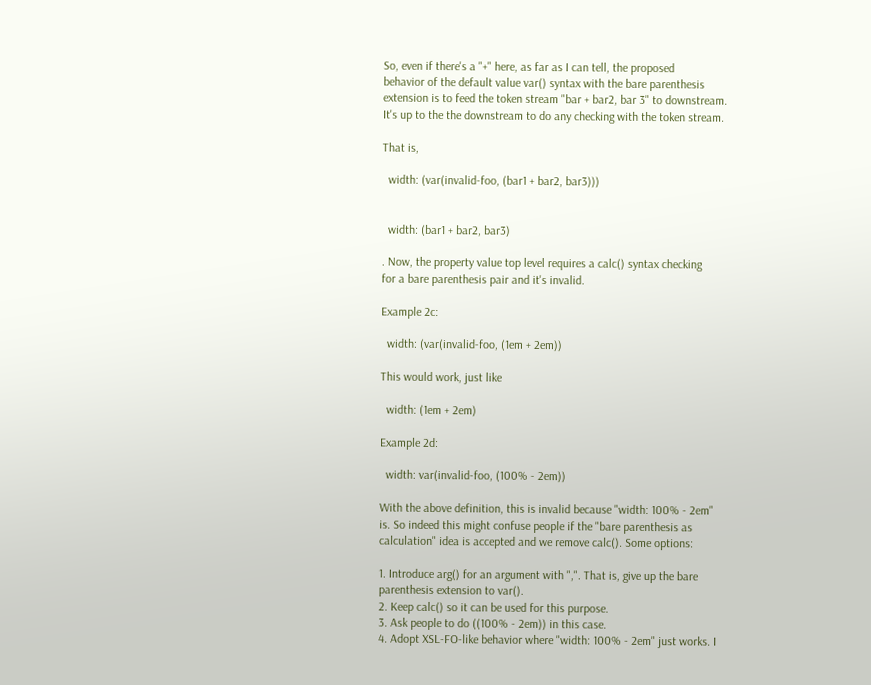So, even if there's a "+" here, as far as I can tell, the proposed
behavior of the default value var() syntax with the bare parenthesis
extension is to feed the token stream "bar + bar2, bar 3" to downstream.
It's up to the the downstream to do any checking with the token stream.

That is,

  width: (var(invalid-foo, (bar1 + bar2, bar3)))


  width: (bar1 + bar2, bar3)

. Now, the property value top level requires a calc() syntax checking
for a bare parenthesis pair and it's invalid.

Example 2c:

  width: (var(invalid-foo, (1em + 2em))

This would work, just like

  width: (1em + 2em)

Example 2d:

  width: var(invalid-foo, (100% - 2em))

With the above definition, this is invalid because "width: 100% - 2em"
is. So indeed this might confuse people if the "bare parenthesis as
calculation" idea is accepted and we remove calc(). Some options:

1. Introduce arg() for an argument with ",". That is, give up the bare
parenthesis extension to var().
2. Keep calc() so it can be used for this purpose.
3. Ask people to do ((100% - 2em)) in this case.
4. Adopt XSL-FO-like behavior where "width: 100% - 2em" just works. I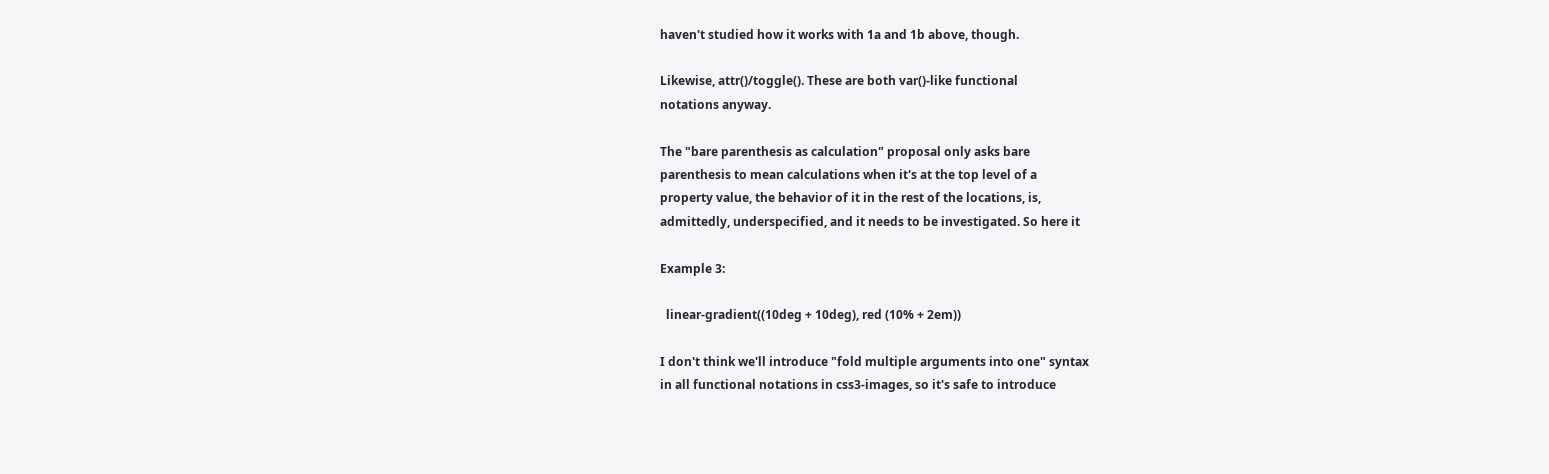haven't studied how it works with 1a and 1b above, though.

Likewise, attr()/toggle(). These are both var()-like functional
notations anyway.

The "bare parenthesis as calculation" proposal only asks bare
parenthesis to mean calculations when it's at the top level of a
property value, the behavior of it in the rest of the locations, is,
admittedly, underspecified, and it needs to be investigated. So here it

Example 3:

  linear-gradient((10deg + 10deg), red (10% + 2em))

I don't think we'll introduce "fold multiple arguments into one" syntax
in all functional notations in css3-images, so it's safe to introduce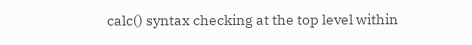calc() syntax checking at the top level within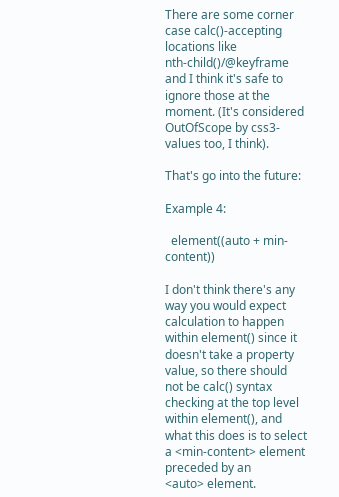There are some corner case calc()-accepting locations like
nth-child()/@keyframe and I think it's safe to ignore those at the
moment. (It's considered OutOfScope by css3-values too, I think).

That's go into the future:

Example 4:

  element((auto + min-content))

I don't think there's any way you would expect calculation to happen
within element() since it doesn't take a property value, so there should
not be calc() syntax checking at the top level within element(), and
what this does is to select a <min-content> element preceded by an
<auto> element.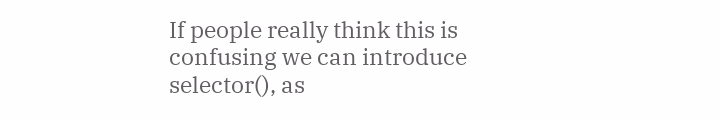If people really think this is confusing we can introduce selector(), as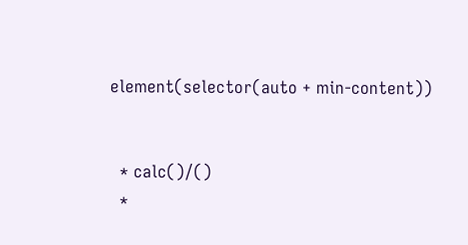element(selector(auto + min-content))


  * calc()/()
  *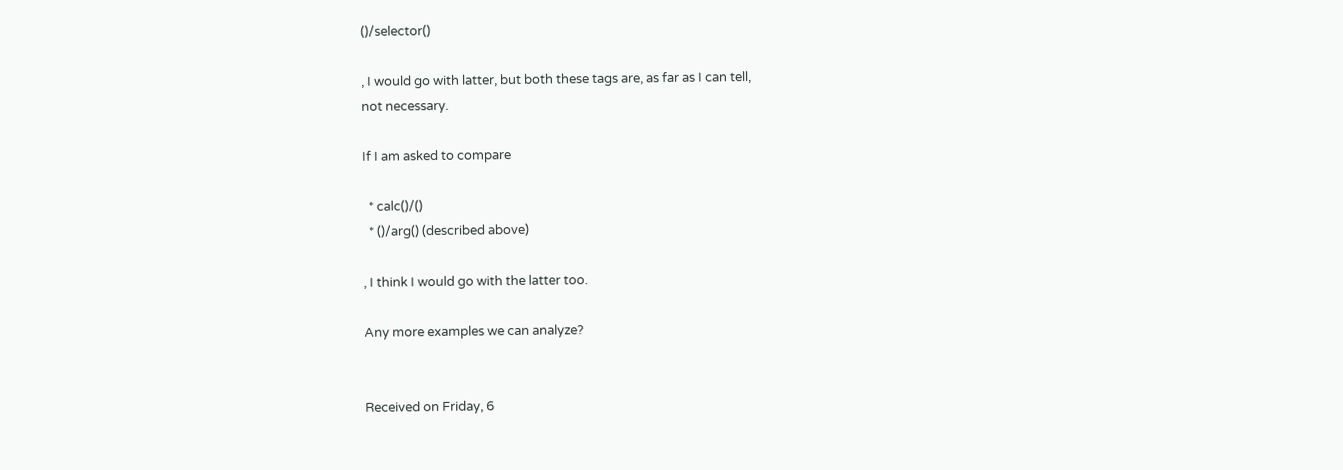()/selector()

, I would go with latter, but both these tags are, as far as I can tell,
not necessary.

If I am asked to compare

  * calc()/()
  * ()/arg() (described above)

, I think I would go with the latter too.

Any more examples we can analyze?


Received on Friday, 6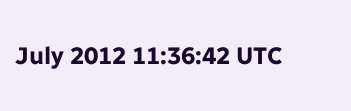July 2012 11:36:42 UTC